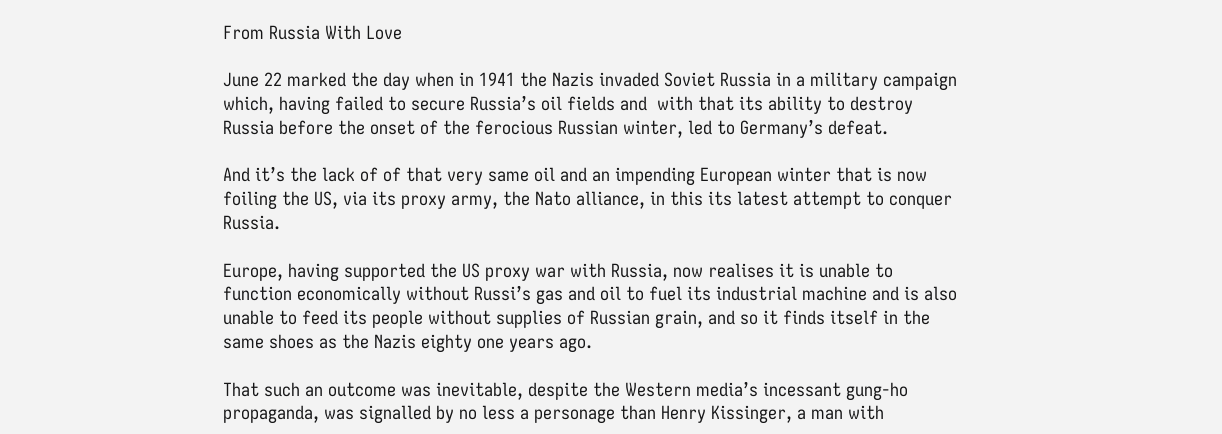From Russia With Love

June 22 marked the day when in 1941 the Nazis invaded Soviet Russia in a military campaign which, having failed to secure Russia’s oil fields and  with that its ability to destroy Russia before the onset of the ferocious Russian winter, led to Germany’s defeat.

And it’s the lack of of that very same oil and an impending European winter that is now foiling the US, via its proxy army, the Nato alliance, in this its latest attempt to conquer Russia.

Europe, having supported the US proxy war with Russia, now realises it is unable to function economically without Russi’s gas and oil to fuel its industrial machine and is also unable to feed its people without supplies of Russian grain, and so it finds itself in the same shoes as the Nazis eighty one years ago.

That such an outcome was inevitable, despite the Western media’s incessant gung-ho propaganda, was signalled by no less a personage than Henry Kissinger, a man with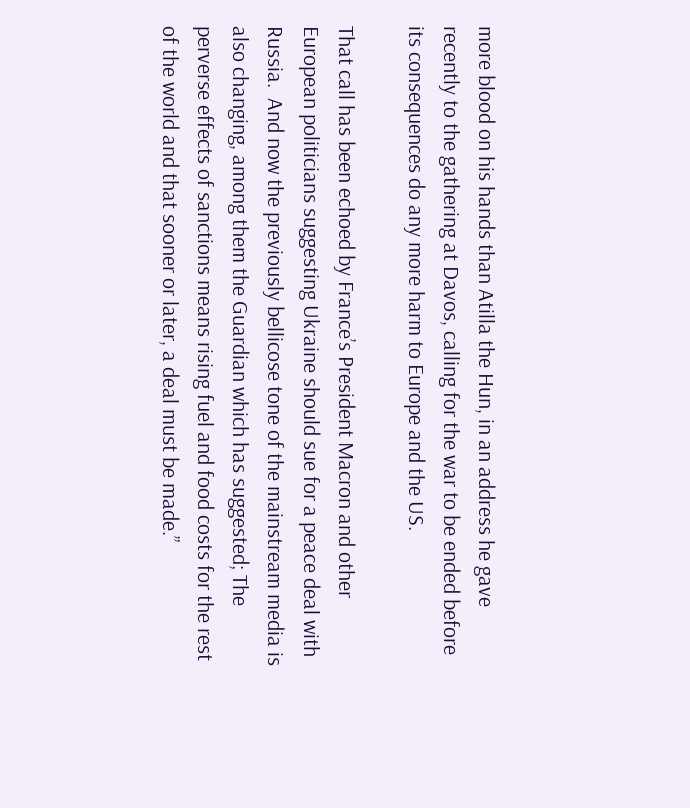more blood on his hands than Atilla the Hun, in an address he gave recently to the gathering at Davos, calling for the war to be ended before its consequences do any more harm to Europe and the US.

That call has been echoed by France’s President Macron and other European politicians suggesting Ukraine should sue for a peace deal with Russia.  And now the previously bellicose tone of the mainstream media is also changing, among them the Guardian which has suggested; The perverse effects of sanctions means rising fuel and food costs for the rest of the world and that sooner or later, a deal must be made.”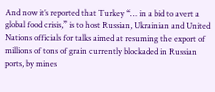And now it’s reported that Turkey “… in a bid to avert a global food crisis,” is to host Russian, Ukrainian and United Nations officials for talks aimed at resuming the export of millions of tons of grain currently blockaded in Russian ports, by mines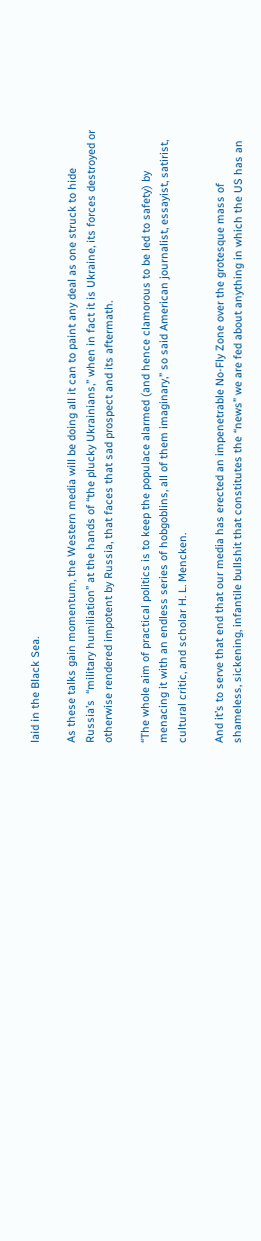laid in the Black Sea.

As these talks gain momentum, the Western media will be doing all it can to paint any deal as one struck to hide Russia’s  “military humiliation” at the hands of “the plucky Ukrainians,” when in fact it is Ukraine, its forces destroyed or otherwise rendered impotent by Russia, that faces that sad prospect and its aftermath.

“The whole aim of practical politics is to keep the populace alarmed (and hence clamorous to be led to safety) by menacing it with an endless series of hobgoblins, all of them imaginary,” so said American journalist, essayist, satirist, cultural critic, and scholar H. L. Mencken.

And it’s to serve that end that our media has erected an impenetrable No-Fly Zone over the grotesque mass of shameless, sickening, infantile bullshit that constitutes the “news” we are fed about anything in which the US has an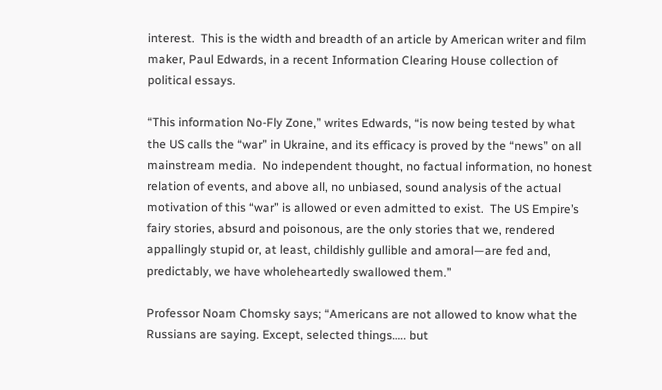interest.  This is the width and breadth of an article by American writer and film maker, Paul Edwards, in a recent Information Clearing House collection of political essays.

“This information No-Fly Zone,” writes Edwards, “is now being tested by what the US calls the “war” in Ukraine, and its efficacy is proved by the “news” on all mainstream media.  No independent thought, no factual information, no honest relation of events, and above all, no unbiased, sound analysis of the actual motivation of this “war” is allowed or even admitted to exist.  The US Empire’s fairy stories, absurd and poisonous, are the only stories that we, rendered appallingly stupid or, at least, childishly gullible and amoral—are fed and, predictably, we have wholeheartedly swallowed them.”

Professor Noam Chomsky says; “Americans are not allowed to know what the Russians are saying. Except, selected things….. but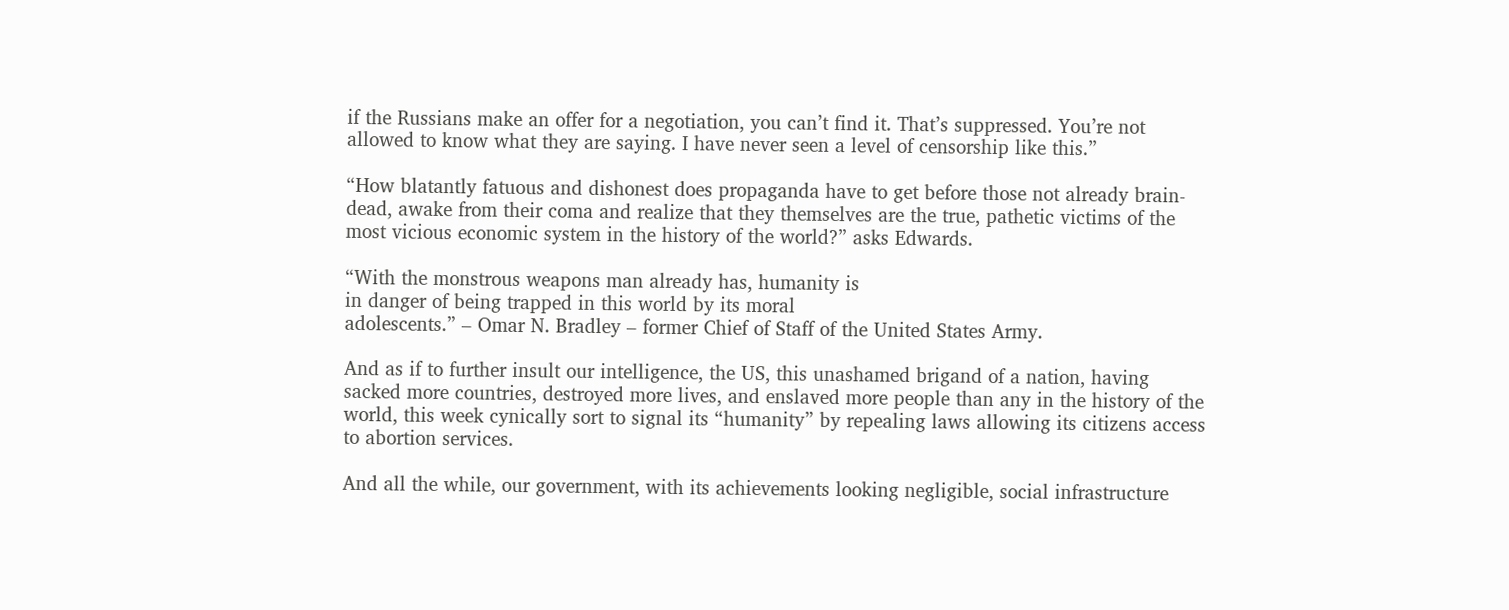if the Russians make an offer for a negotiation, you can’t find it. That’s suppressed. You’re not allowed to know what they are saying. I have never seen a level of censorship like this.”

“How blatantly fatuous and dishonest does propaganda have to get before those not already brain-dead, awake from their coma and realize that they themselves are the true, pathetic victims of the most vicious economic system in the history of the world?” asks Edwards.

“With the monstrous weapons man already has, humanity is
in danger of being trapped in this world by its moral
adolescents.” – Omar N. Bradley – former Chief of Staff of the United States Army.

And as if to further insult our intelligence, the US, this unashamed brigand of a nation, having sacked more countries, destroyed more lives, and enslaved more people than any in the history of the world, this week cynically sort to signal its “humanity” by repealing laws allowing its citizens access to abortion services.

And all the while, our government, with its achievements looking negligible, social infrastructure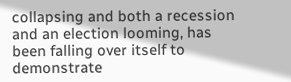collapsing and both a recession and an election looming, has been falling over itself to demonstrate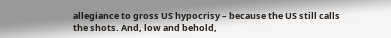allegiance to gross US hypocrisy – because the US still calls the shots. And, low and behold,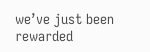we’ve just been rewarded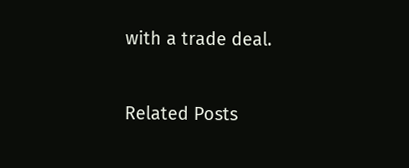with a trade deal.


Related Posts